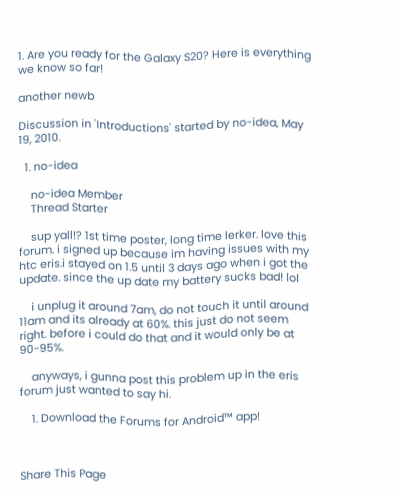1. Are you ready for the Galaxy S20? Here is everything we know so far!

another newb

Discussion in 'Introductions' started by no-idea, May 19, 2010.

  1. no-idea

    no-idea Member
    Thread Starter

    sup yall!? 1st time poster, long time lerker. love this forum. i signed up because im having issues with my htc eris.i stayed on 1.5 until 3 days ago when i got the update. since the up date my battery sucks bad! lol

    i unplug it around 7am, do not touch it until around 11am and its already at 60%. this just do not seem right. before i could do that and it would only be at 90-95%.

    anyways, i gunna post this problem up in the eris forum just wanted to say hi.

    1. Download the Forums for Android™ app!



Share This Page